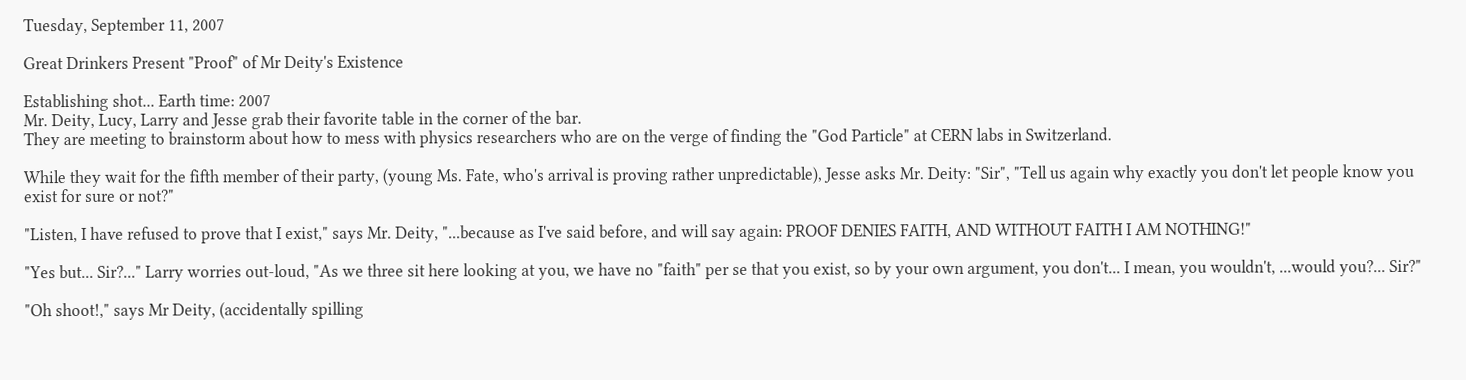Tuesday, September 11, 2007

Great Drinkers Present "Proof" of Mr Deity's Existence

Establishing shot... Earth time: 2007
Mr. Deity, Lucy, Larry and Jesse grab their favorite table in the corner of the bar.
They are meeting to brainstorm about how to mess with physics researchers who are on the verge of finding the "God Particle" at CERN labs in Switzerland.

While they wait for the fifth member of their party, (young Ms. Fate, who's arrival is proving rather unpredictable), Jesse asks Mr. Deity: "Sir", "Tell us again why exactly you don't let people know you exist for sure or not?"

"Listen, I have refused to prove that I exist," says Mr. Deity, "...because as I've said before, and will say again: PROOF DENIES FAITH, AND WITHOUT FAITH I AM NOTHING!"

"Yes but... Sir?..." Larry worries out-loud, "As we three sit here looking at you, we have no "faith" per se that you exist, so by your own argument, you don't... I mean, you wouldn't, ...would you?... Sir?"

"Oh shoot!," says Mr Deity, (accidentally spilling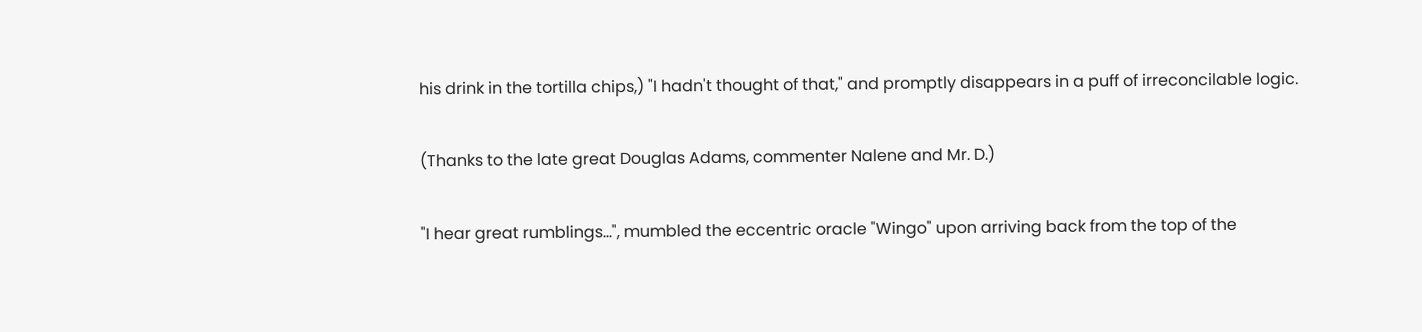his drink in the tortilla chips,) "I hadn't thought of that," and promptly disappears in a puff of irreconcilable logic.

(Thanks to the late great Douglas Adams, commenter Nalene and Mr. D.)

"I hear great rumblings...", mumbled the eccentric oracle "Wingo" upon arriving back from the top of the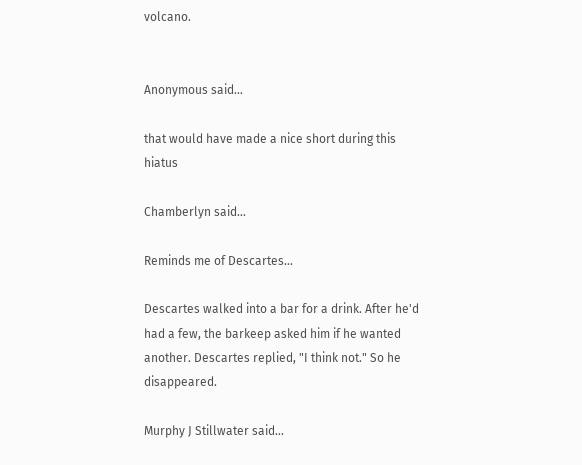volcano.


Anonymous said...

that would have made a nice short during this hiatus

Chamberlyn said...

Reminds me of Descartes...

Descartes walked into a bar for a drink. After he'd had a few, the barkeep asked him if he wanted another. Descartes replied, "I think not." So he disappeared.

Murphy J Stillwater said...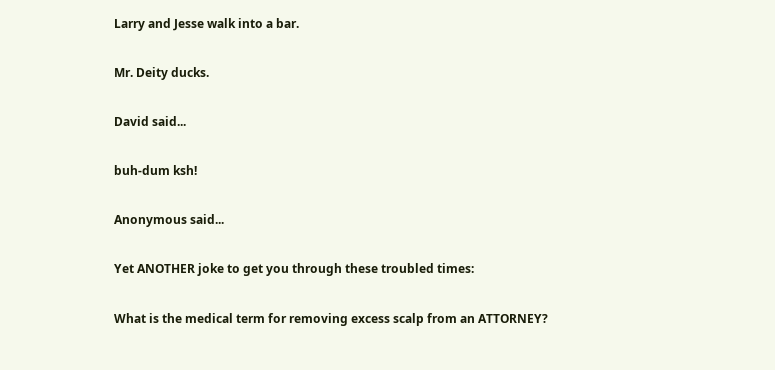Larry and Jesse walk into a bar.

Mr. Deity ducks.

David said...

buh-dum ksh!

Anonymous said...

Yet ANOTHER joke to get you through these troubled times:

What is the medical term for removing excess scalp from an ATTORNEY?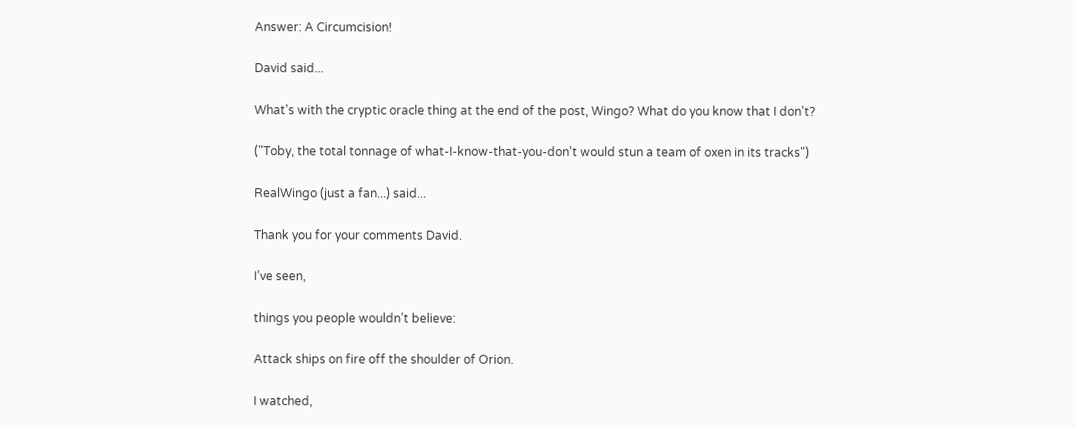Answer: A Circumcision!

David said...

What's with the cryptic oracle thing at the end of the post, Wingo? What do you know that I don't?

("Toby, the total tonnage of what-I-know-that-you-don't would stun a team of oxen in its tracks")

RealWingo (just a fan...) said...

Thank you for your comments David.

I’ve seen,

things you people wouldn’t believe:

Attack ships on fire off the shoulder of Orion.

I watched,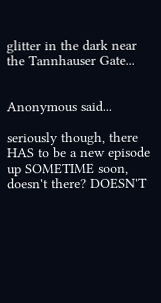glitter in the dark near the Tannhauser Gate...


Anonymous said...

seriously though, there HAS to be a new episode up SOMETIME soon, doesn't there? DOESN'T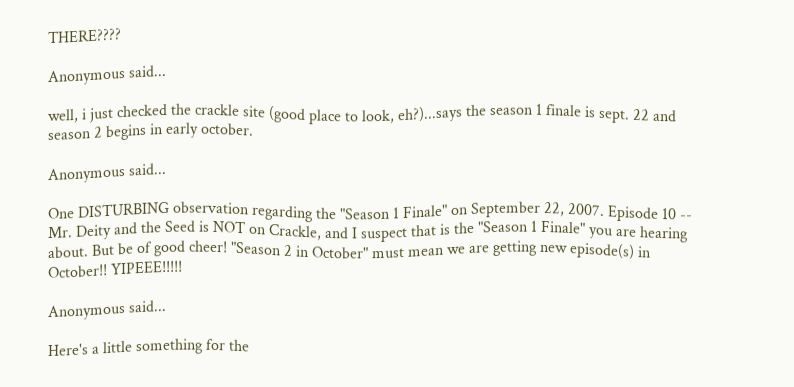THERE????

Anonymous said...

well, i just checked the crackle site (good place to look, eh?)...says the season 1 finale is sept. 22 and season 2 begins in early october.

Anonymous said...

One DISTURBING observation regarding the "Season 1 Finale" on September 22, 2007. Episode 10 -- Mr. Deity and the Seed is NOT on Crackle, and I suspect that is the "Season 1 Finale" you are hearing about. But be of good cheer! "Season 2 in October" must mean we are getting new episode(s) in October!! YIPEEE!!!!!

Anonymous said...

Here's a little something for the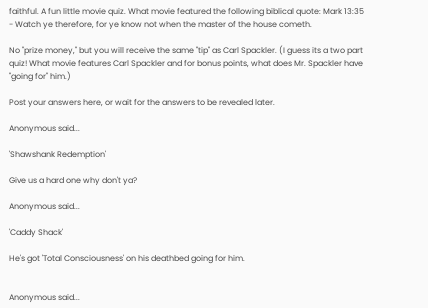faithful. A fun little movie quiz. What movie featured the following biblical quote: Mark 13:35 - Watch ye therefore, for ye know not when the master of the house cometh.

No "prize money," but you will receive the same "tip" as Carl Spackler. (I guess its a two part quiz! What movie features Carl Spackler and for bonus points, what does Mr. Spackler have "going for" him.)

Post your answers here, or wait for the answers to be revealed later.

Anonymous said...

'Shawshank Redemption'

Give us a hard one why don't ya?

Anonymous said...

'Caddy Shack'

He's got 'Total Consciousness' on his deathbed going for him.


Anonymous said...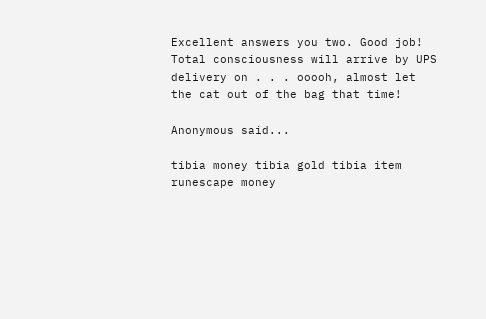Excellent answers you two. Good job! Total consciousness will arrive by UPS delivery on . . . ooooh, almost let the cat out of the bag that time!

Anonymous said...

tibia money tibia gold tibia item runescape money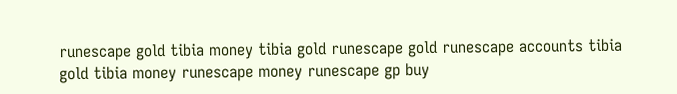runescape gold tibia money tibia gold runescape gold runescape accounts tibia gold tibia money runescape money runescape gp buy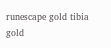runescape gold tibia gold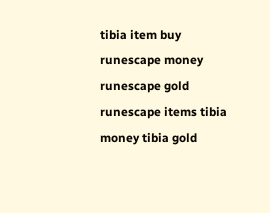tibia item buy runescape money runescape gold runescape items tibia money tibia gold